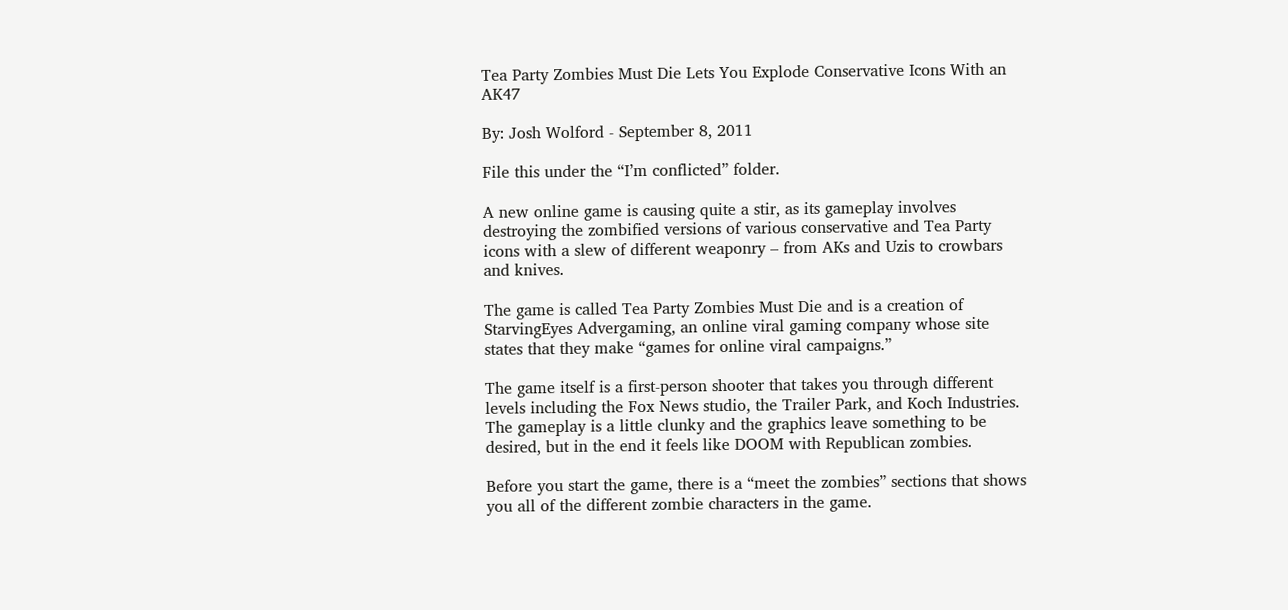Tea Party Zombies Must Die Lets You Explode Conservative Icons With an AK47

By: Josh Wolford - September 8, 2011

File this under the “I’m conflicted” folder.

A new online game is causing quite a stir, as its gameplay involves destroying the zombified versions of various conservative and Tea Party icons with a slew of different weaponry – from AKs and Uzis to crowbars and knives.

The game is called Tea Party Zombies Must Die and is a creation of StarvingEyes Advergaming, an online viral gaming company whose site states that they make “games for online viral campaigns.”

The game itself is a first-person shooter that takes you through different levels including the Fox News studio, the Trailer Park, and Koch Industries. The gameplay is a little clunky and the graphics leave something to be desired, but in the end it feels like DOOM with Republican zombies.

Before you start the game, there is a “meet the zombies” sections that shows you all of the different zombie characters in the game.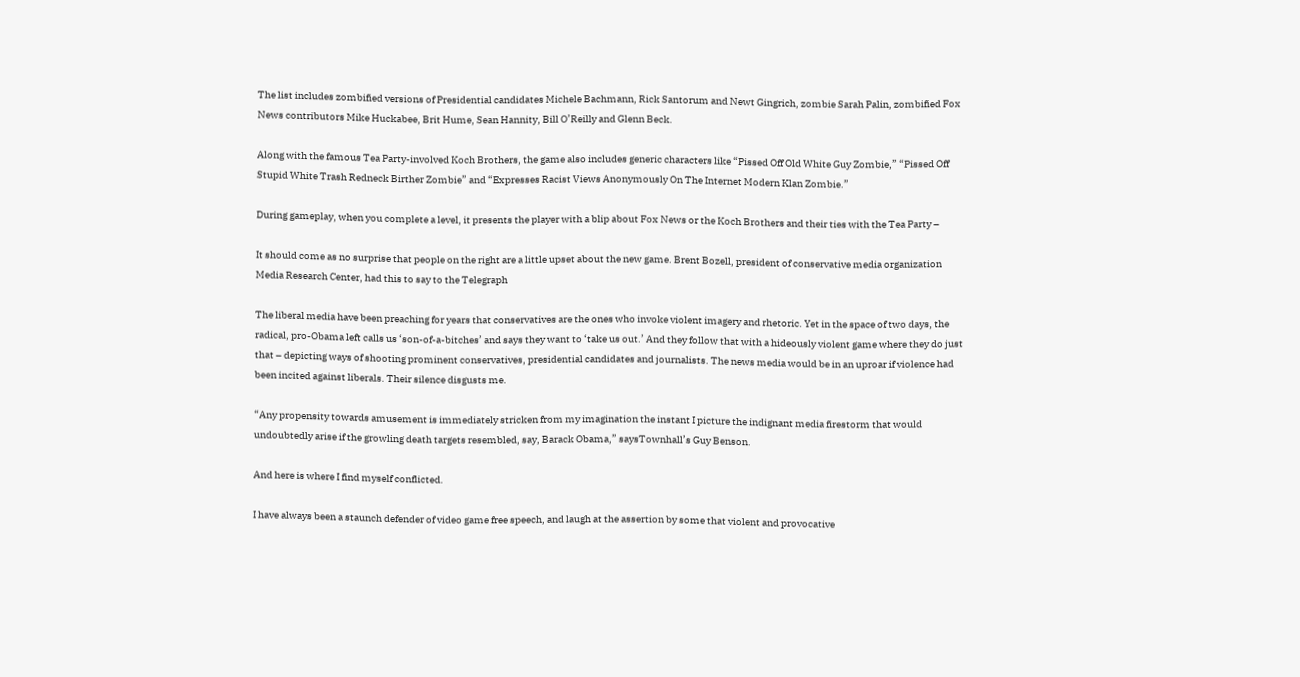The list includes zombified versions of Presidential candidates Michele Bachmann, Rick Santorum and Newt Gingrich, zombie Sarah Palin, zombified Fox News contributors Mike Huckabee, Brit Hume, Sean Hannity, Bill O’Reilly and Glenn Beck.

Along with the famous Tea Party-involved Koch Brothers, the game also includes generic characters like “Pissed Off Old White Guy Zombie,” “Pissed Off Stupid White Trash Redneck Birther Zombie” and “Expresses Racist Views Anonymously On The Internet Modern Klan Zombie.”

During gameplay, when you complete a level, it presents the player with a blip about Fox News or the Koch Brothers and their ties with the Tea Party –

It should come as no surprise that people on the right are a little upset about the new game. Brent Bozell, president of conservative media organization Media Research Center, had this to say to the Telegraph

The liberal media have been preaching for years that conservatives are the ones who invoke violent imagery and rhetoric. Yet in the space of two days, the radical, pro-Obama left calls us ‘son-of-a-bitches’ and says they want to ‘take us out.’ And they follow that with a hideously violent game where they do just that – depicting ways of shooting prominent conservatives, presidential candidates and journalists. The news media would be in an uproar if violence had been incited against liberals. Their silence disgusts me.

“Any propensity towards amusement is immediately stricken from my imagination the instant I picture the indignant media firestorm that would undoubtedly arise if the growling death targets resembled, say, Barack Obama,” saysTownhall’s Guy Benson.

And here is where I find myself conflicted.

I have always been a staunch defender of video game free speech, and laugh at the assertion by some that violent and provocative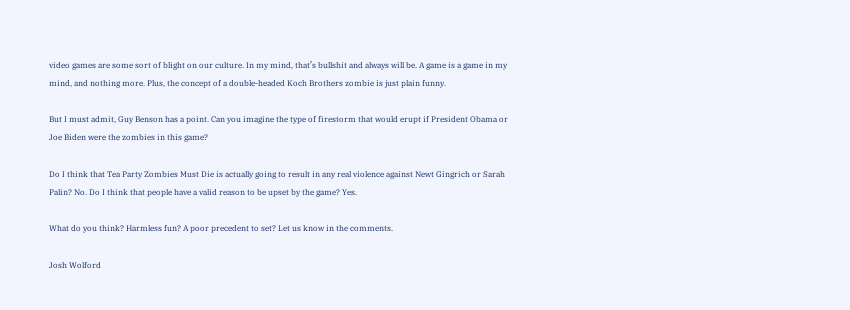video games are some sort of blight on our culture. In my mind, that’s bullshit and always will be. A game is a game in my mind, and nothing more. Plus, the concept of a double-headed Koch Brothers zombie is just plain funny.

But I must admit, Guy Benson has a point. Can you imagine the type of firestorm that would erupt if President Obama or Joe Biden were the zombies in this game?

Do I think that Tea Party Zombies Must Die is actually going to result in any real violence against Newt Gingrich or Sarah Palin? No. Do I think that people have a valid reason to be upset by the game? Yes.

What do you think? Harmless fun? A poor precedent to set? Let us know in the comments.

Josh Wolford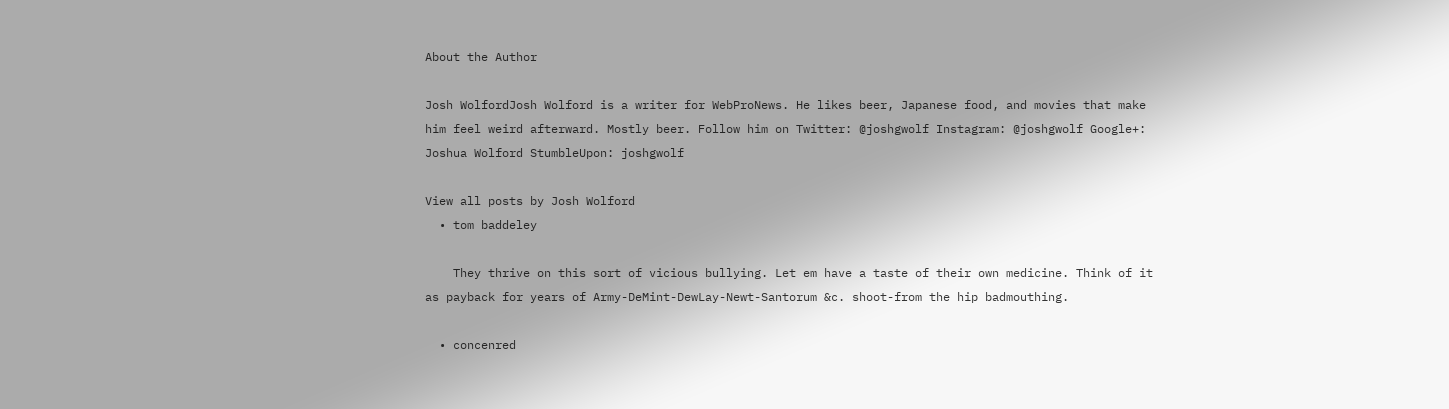About the Author

Josh WolfordJosh Wolford is a writer for WebProNews. He likes beer, Japanese food, and movies that make him feel weird afterward. Mostly beer. Follow him on Twitter: @joshgwolf Instagram: @joshgwolf Google+: Joshua Wolford StumbleUpon: joshgwolf

View all posts by Josh Wolford
  • tom baddeley

    They thrive on this sort of vicious bullying. Let em have a taste of their own medicine. Think of it as payback for years of Army-DeMint-DewLay-Newt-Santorum &c. shoot-from the hip badmouthing.

  • concenred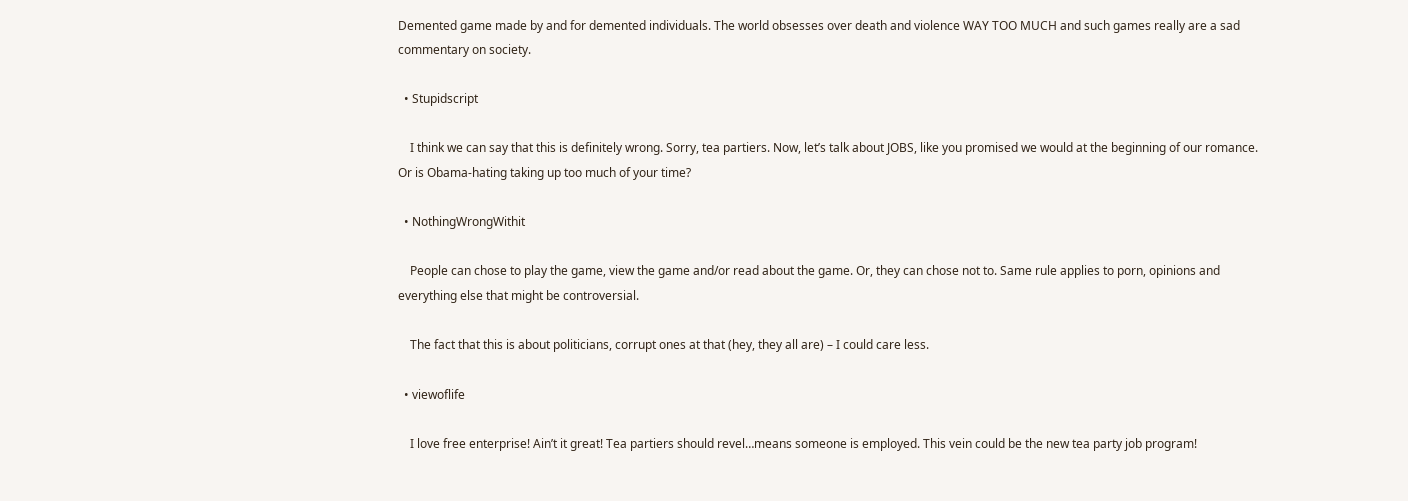Demented game made by and for demented individuals. The world obsesses over death and violence WAY TOO MUCH and such games really are a sad commentary on society.

  • Stupidscript

    I think we can say that this is definitely wrong. Sorry, tea partiers. Now, let’s talk about JOBS, like you promised we would at the beginning of our romance. Or is Obama-hating taking up too much of your time?

  • NothingWrongWithit

    People can chose to play the game, view the game and/or read about the game. Or, they can chose not to. Same rule applies to porn, opinions and everything else that might be controversial.

    The fact that this is about politicians, corrupt ones at that (hey, they all are) – I could care less.

  • viewoflife

    I love free enterprise! Ain’t it great! Tea partiers should revel…means someone is employed. This vein could be the new tea party job program!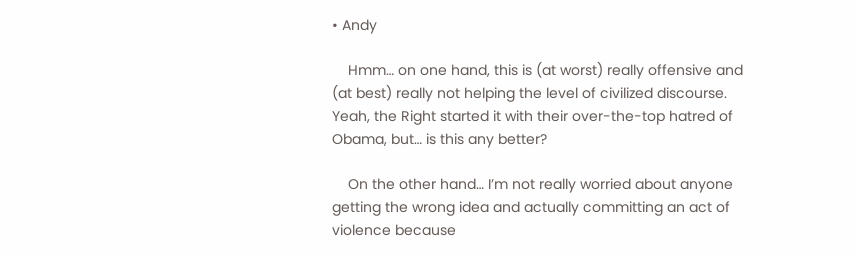• Andy

    Hmm… on one hand, this is (at worst) really offensive and (at best) really not helping the level of civilized discourse. Yeah, the Right started it with their over-the-top hatred of Obama, but… is this any better?

    On the other hand… I’m not really worried about anyone getting the wrong idea and actually committing an act of violence because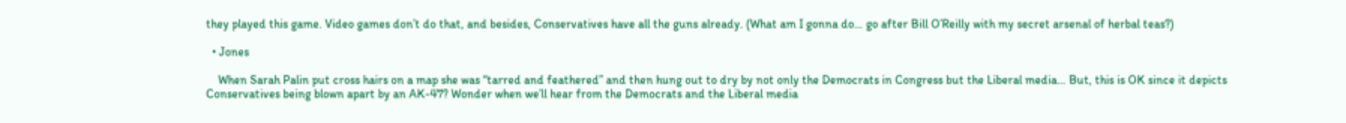they played this game. Video games don’t do that, and besides, Conservatives have all the guns already. (What am I gonna do… go after Bill O’Reilly with my secret arsenal of herbal teas?)

  • Jones

    When Sarah Palin put cross hairs on a map she was “tarred and feathered” and then hung out to dry by not only the Democrats in Congress but the Liberal media… But, this is OK since it depicts Conservatives being blown apart by an AK-47? Wonder when we’ll hear from the Democrats and the Liberal media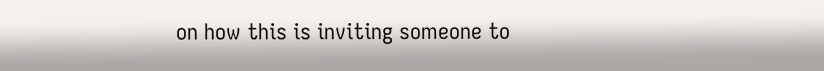on how this is inviting someone to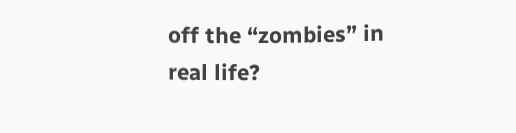off the “zombies” in real life?